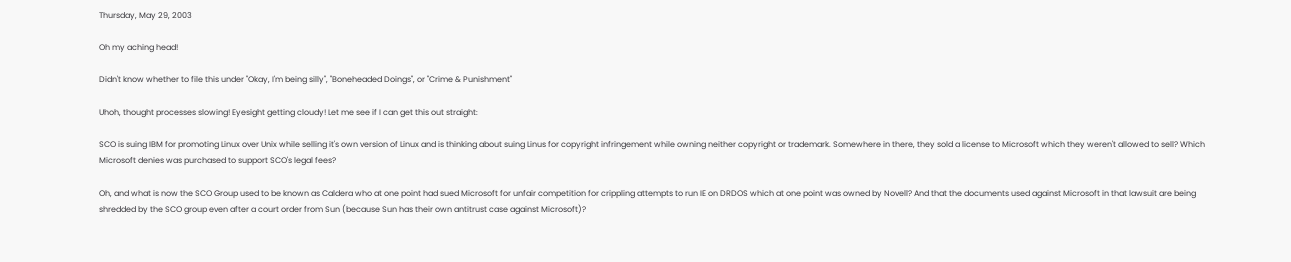Thursday, May 29, 2003

Oh my aching head!

Didn't know whether to file this under "Okay, I'm being silly", "Boneheaded Doings", or "Crime & Punishment"

Uhoh, thought processes slowing! Eyesight getting cloudy! Let me see if I can get this out straight:

SCO is suing IBM for promoting Linux over Unix while selling it's own version of Linux and is thinking about suing Linus for copyright infringement while owning neither copyright or trademark. Somewhere in there, they sold a license to Microsoft which they weren't allowed to sell? Which Microsoft denies was purchased to support SCO's legal fees?

Oh, and what is now the SCO Group used to be known as Caldera who at one point had sued Microsoft for unfair competition for crippling attempts to run IE on DRDOS which at one point was owned by Novell? And that the documents used against Microsoft in that lawsuit are being shredded by the SCO group even after a court order from Sun (because Sun has their own antitrust case against Microsoft)?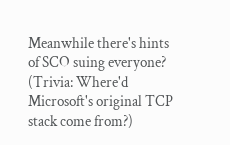Meanwhile there's hints of SCO suing everyone? (Trivia: Where'd Microsoft's original TCP stack come from?)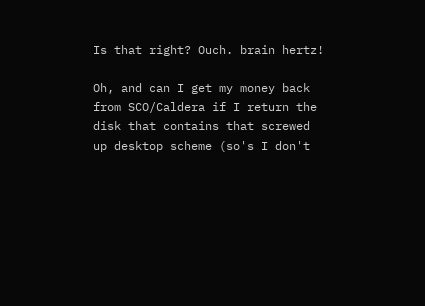Is that right? Ouch. brain hertz!

Oh, and can I get my money back from SCO/Caldera if I return the disk that contains that screwed up desktop scheme (so's I don't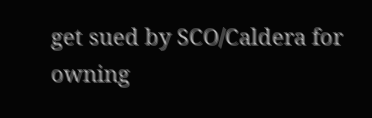get sued by SCO/Caldera for owning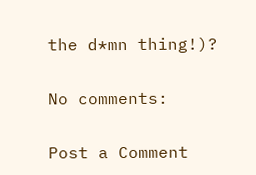the d*mn thing!)?

No comments:

Post a Comment